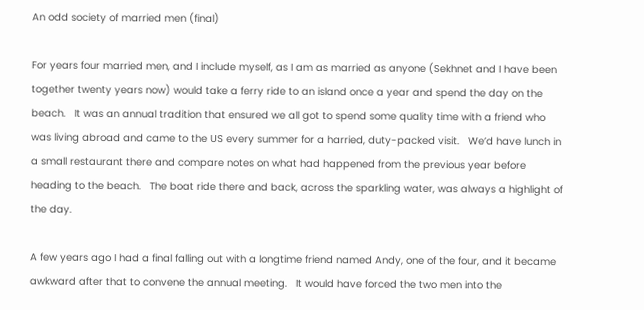An odd society of married men (final)

For years four married men, and I include myself, as I am as married as anyone (Sekhnet and I have been together twenty years now) would take a ferry ride to an island once a year and spend the day on the beach.   It was an annual tradition that ensured we all got to spend some quality time with a friend who was living abroad and came to the US every summer for a harried, duty-packed visit.   We’d have lunch in a small restaurant there and compare notes on what had happened from the previous year before heading to the beach.   The boat ride there and back, across the sparkling water, was always a highlight of the day.

A few years ago I had a final falling out with a longtime friend named Andy, one of the four, and it became awkward after that to convene the annual meeting.   It would have forced the two men into the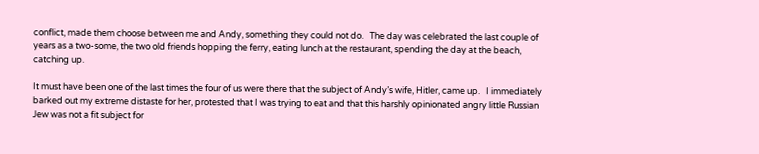conflict, made them choose between me and Andy, something they could not do.   The day was celebrated the last couple of years as a two-some, the two old friends hopping the ferry, eating lunch at the restaurant, spending the day at the beach, catching up.

It must have been one of the last times the four of us were there that the subject of Andy’s wife, Hitler, came up.   I immediately barked out my extreme distaste for her, protested that I was trying to eat and that this harshly opinionated angry little Russian Jew was not a fit subject for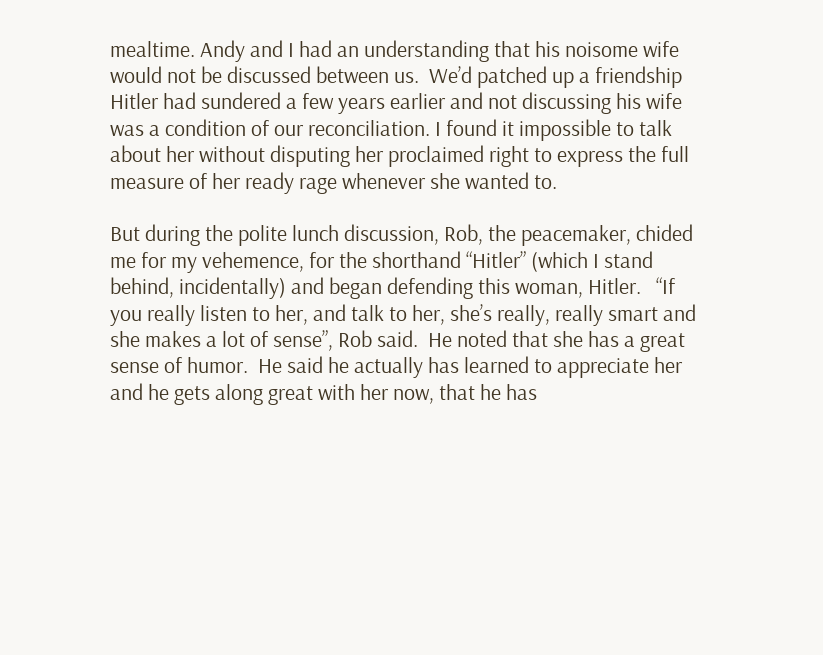mealtime. Andy and I had an understanding that his noisome wife would not be discussed between us.  We’d patched up a friendship Hitler had sundered a few years earlier and not discussing his wife was a condition of our reconciliation. I found it impossible to talk about her without disputing her proclaimed right to express the full measure of her ready rage whenever she wanted to.

But during the polite lunch discussion, Rob, the peacemaker, chided me for my vehemence, for the shorthand “Hitler” (which I stand behind, incidentally) and began defending this woman, Hitler.   “If you really listen to her, and talk to her, she’s really, really smart and she makes a lot of sense”, Rob said.  He noted that she has a great sense of humor.  He said he actually has learned to appreciate her and he gets along great with her now, that he has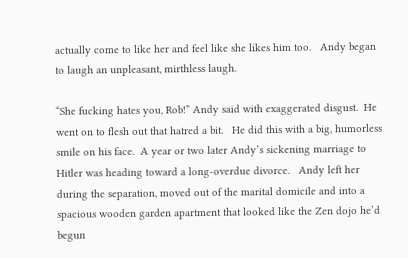actually come to like her and feel like she likes him too.   Andy began to laugh an unpleasant, mirthless laugh.

“She fucking hates you, Rob!” Andy said with exaggerated disgust.  He went on to flesh out that hatred a bit.   He did this with a big, humorless smile on his face.  A year or two later Andy’s sickening marriage to Hitler was heading toward a long-overdue divorce.   Andy left her during the separation, moved out of the marital domicile and into a spacious wooden garden apartment that looked like the Zen dojo he’d begun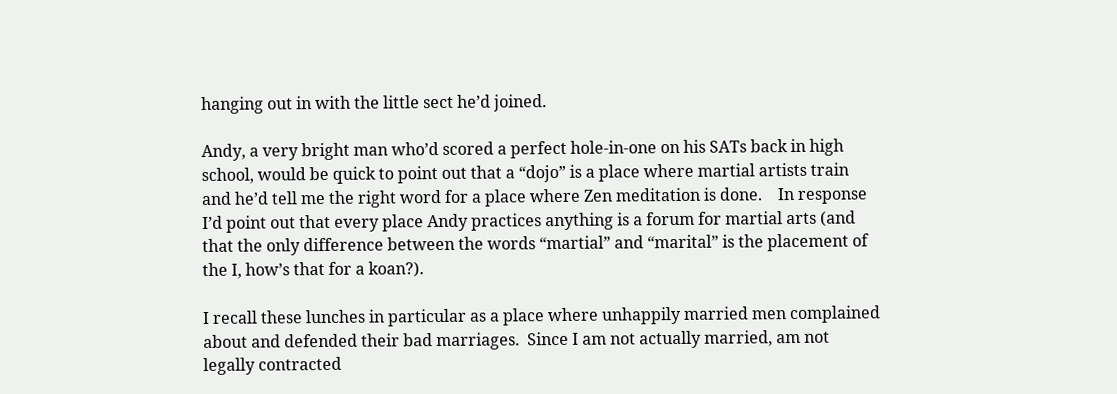hanging out in with the little sect he’d joined.

Andy, a very bright man who’d scored a perfect hole-in-one on his SATs back in high school, would be quick to point out that a “dojo” is a place where martial artists train and he’d tell me the right word for a place where Zen meditation is done.    In response I’d point out that every place Andy practices anything is a forum for martial arts (and that the only difference between the words “martial” and “marital” is the placement of the I, how’s that for a koan?).

I recall these lunches in particular as a place where unhappily married men complained about and defended their bad marriages.  Since I am not actually married, am not legally contracted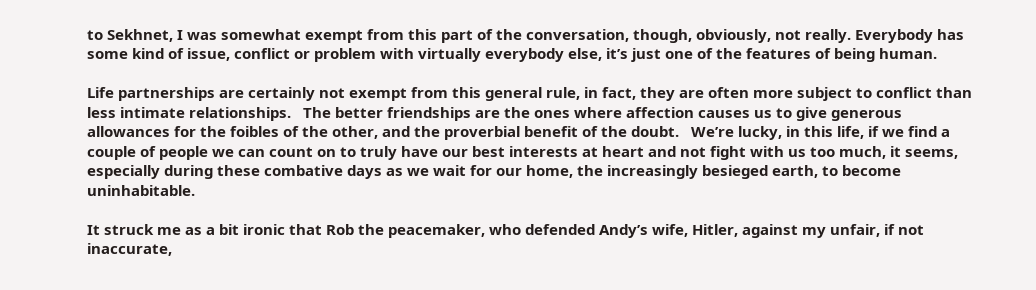to Sekhnet, I was somewhat exempt from this part of the conversation, though, obviously, not really. Everybody has some kind of issue, conflict or problem with virtually everybody else, it’s just one of the features of being human.

Life partnerships are certainly not exempt from this general rule, in fact, they are often more subject to conflict than less intimate relationships.   The better friendships are the ones where affection causes us to give generous allowances for the foibles of the other, and the proverbial benefit of the doubt.   We’re lucky, in this life, if we find a couple of people we can count on to truly have our best interests at heart and not fight with us too much, it seems, especially during these combative days as we wait for our home, the increasingly besieged earth, to become uninhabitable.

It struck me as a bit ironic that Rob the peacemaker, who defended Andy’s wife, Hitler, against my unfair, if not inaccurate,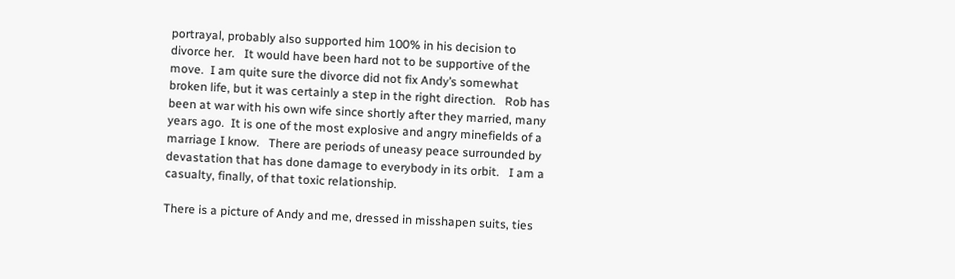portrayal, probably also supported him 100% in his decision to divorce her.   It would have been hard not to be supportive of the move.  I am quite sure the divorce did not fix Andy’s somewhat broken life, but it was certainly a step in the right direction.   Rob has been at war with his own wife since shortly after they married, many years ago.  It is one of the most explosive and angry minefields of a marriage I know.   There are periods of uneasy peace surrounded by devastation that has done damage to everybody in its orbit.   I am a casualty, finally, of that toxic relationship.

There is a picture of Andy and me, dressed in misshapen suits, ties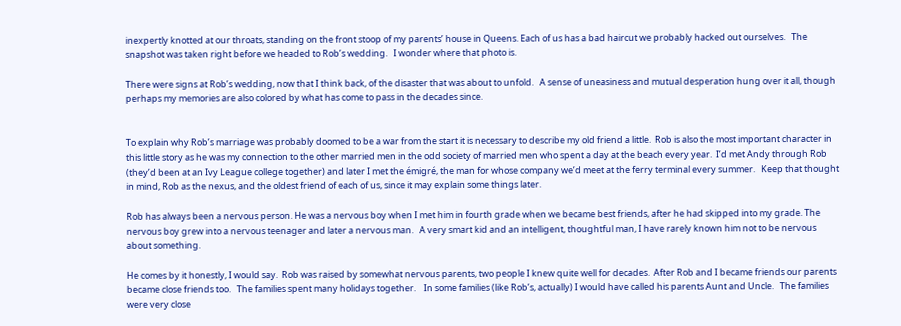inexpertly knotted at our throats, standing on the front stoop of my parents’ house in Queens. Each of us has a bad haircut we probably hacked out ourselves.   The snapshot was taken right before we headed to Rob’s wedding.   I wonder where that photo is.

There were signs at Rob’s wedding, now that I think back, of the disaster that was about to unfold.   A sense of uneasiness and mutual desperation hung over it all, though perhaps my memories are also colored by what has come to pass in the decades since.


To explain why Rob’s marriage was probably doomed to be a war from the start it is necessary to describe my old friend a little.  Rob is also the most important character in this little story as he was my connection to the other married men in the odd society of married men who spent a day at the beach every year.  I’d met Andy through Rob (they’d been at an Ivy League college together) and later I met the émigré, the man for whose company we’d meet at the ferry terminal every summer.   Keep that thought in mind, Rob as the nexus, and the oldest friend of each of us, since it may explain some things later.

Rob has always been a nervous person. He was a nervous boy when I met him in fourth grade when we became best friends, after he had skipped into my grade. The nervous boy grew into a nervous teenager and later a nervous man.   A very smart kid and an intelligent, thoughtful man, I have rarely known him not to be nervous about something.

He comes by it honestly, I would say.  Rob was raised by somewhat nervous parents, two people I knew quite well for decades.  After Rob and I became friends our parents became close friends too.   The families spent many holidays together.    In some families (like Rob’s, actually) I would have called his parents Aunt and Uncle.   The families were very close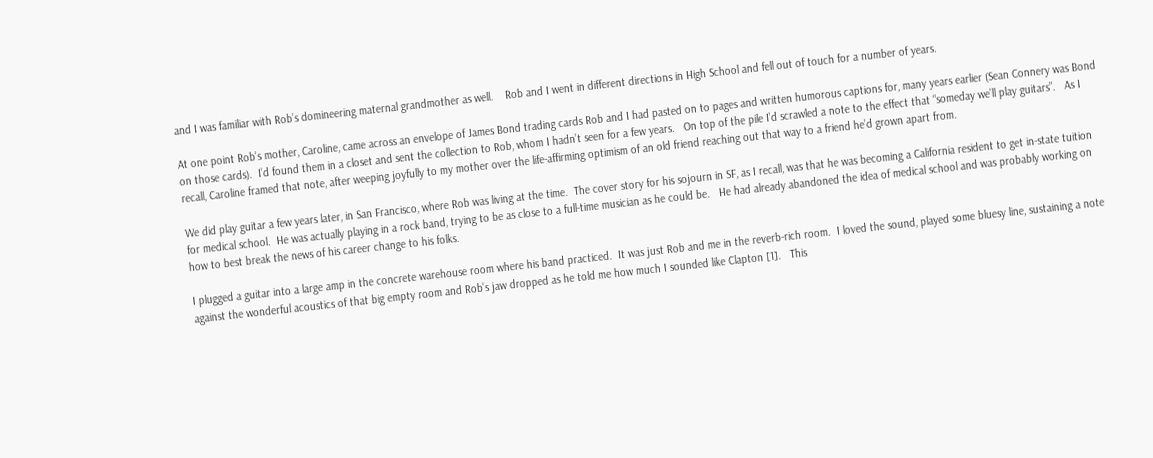and I was familiar with Rob’s domineering maternal grandmother as well.    Rob and I went in different directions in High School and fell out of touch for a number of years.

At one point Rob’s mother, Caroline, came across an envelope of James Bond trading cards Rob and I had pasted on to pages and written humorous captions for, many years earlier (Sean Connery was Bond on those cards).  I’d found them in a closet and sent the collection to Rob, whom I hadn’t seen for a few years.   On top of the pile I’d scrawled a note to the effect that “someday we’ll play guitars”.   As I recall, Caroline framed that note, after weeping joyfully to my mother over the life-affirming optimism of an old friend reaching out that way to a friend he’d grown apart from.

We did play guitar a few years later, in San Francisco, where Rob was living at the time.  The cover story for his sojourn in SF, as I recall, was that he was becoming a California resident to get in-state tuition for medical school.  He was actually playing in a rock band, trying to be as close to a full-time musician as he could be.   He had already abandoned the idea of medical school and was probably working on how to best break the news of his career change to his folks.

I plugged a guitar into a large amp in the concrete warehouse room where his band practiced.  It was just Rob and me in the reverb-rich room.  I loved the sound, played some bluesy line, sustaining a note against the wonderful acoustics of that big empty room and Rob’s jaw dropped as he told me how much I sounded like Clapton [1].   This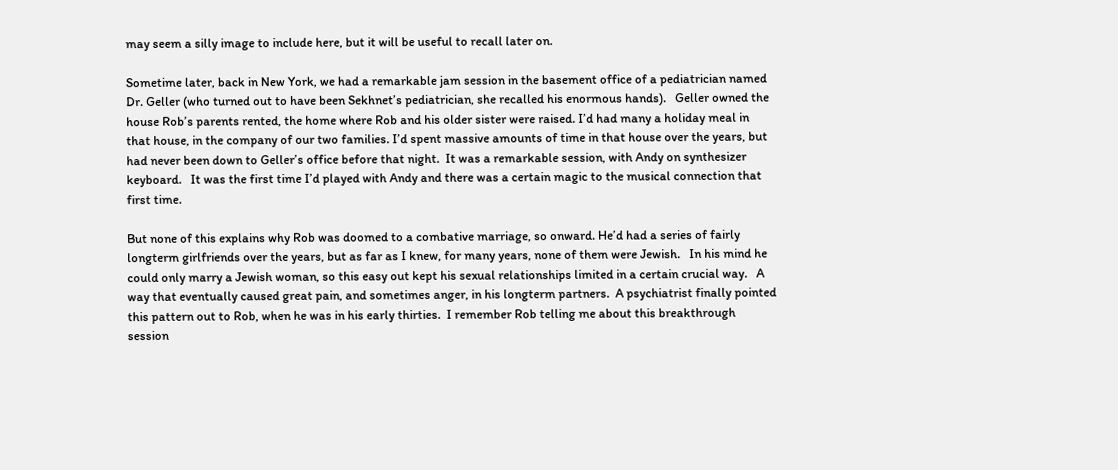may seem a silly image to include here, but it will be useful to recall later on.

Sometime later, back in New York, we had a remarkable jam session in the basement office of a pediatrician named Dr. Geller (who turned out to have been Sekhnet’s pediatrician, she recalled his enormous hands).   Geller owned the house Rob’s parents rented, the home where Rob and his older sister were raised. I’d had many a holiday meal in that house, in the company of our two families. I’d spent massive amounts of time in that house over the years, but had never been down to Geller’s office before that night.  It was a remarkable session, with Andy on synthesizer keyboard.   It was the first time I’d played with Andy and there was a certain magic to the musical connection that first time.

But none of this explains why Rob was doomed to a combative marriage, so onward. He’d had a series of fairly longterm girlfriends over the years, but as far as I knew, for many years, none of them were Jewish.   In his mind he could only marry a Jewish woman, so this easy out kept his sexual relationships limited in a certain crucial way.   A way that eventually caused great pain, and sometimes anger, in his longterm partners.  A psychiatrist finally pointed this pattern out to Rob, when he was in his early thirties.  I remember Rob telling me about this breakthrough session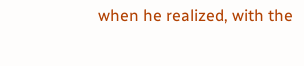when he realized, with the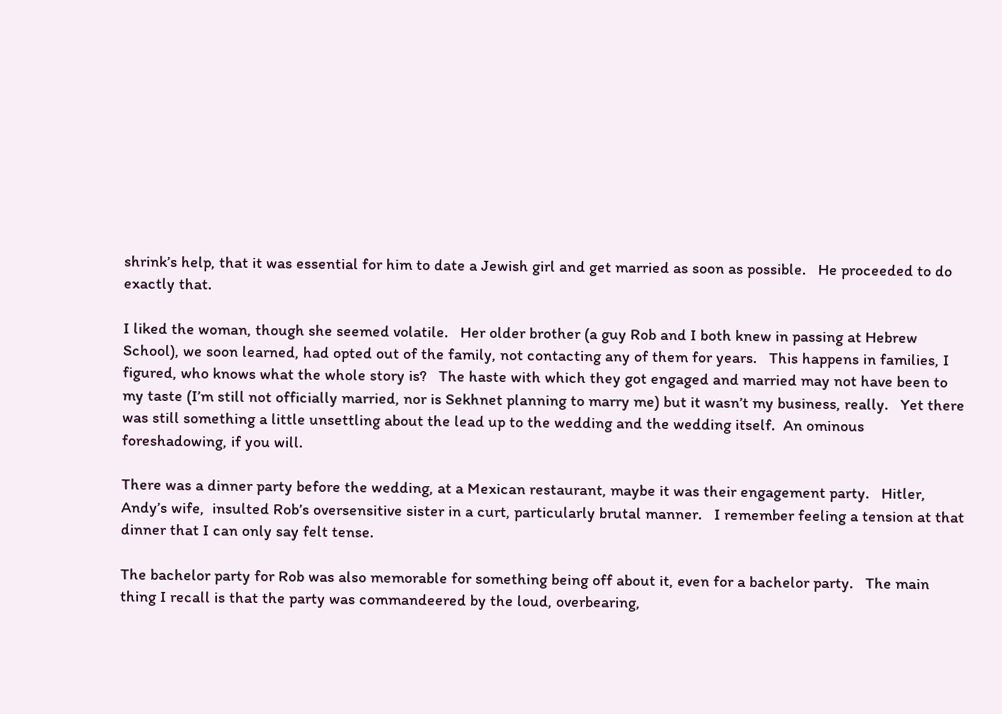shrink’s help, that it was essential for him to date a Jewish girl and get married as soon as possible.   He proceeded to do exactly that.

I liked the woman, though she seemed volatile.   Her older brother (a guy Rob and I both knew in passing at Hebrew School), we soon learned, had opted out of the family, not contacting any of them for years.   This happens in families, I figured, who knows what the whole story is?   The haste with which they got engaged and married may not have been to my taste (I’m still not officially married, nor is Sekhnet planning to marry me) but it wasn’t my business, really.   Yet there was still something a little unsettling about the lead up to the wedding and the wedding itself.  An ominous foreshadowing, if you will.

There was a dinner party before the wedding, at a Mexican restaurant, maybe it was their engagement party.   Hitler, Andy’s wife,  insulted Rob’s oversensitive sister in a curt, particularly brutal manner.   I remember feeling a tension at that dinner that I can only say felt tense.

The bachelor party for Rob was also memorable for something being off about it, even for a bachelor party.   The main thing I recall is that the party was commandeered by the loud, overbearing,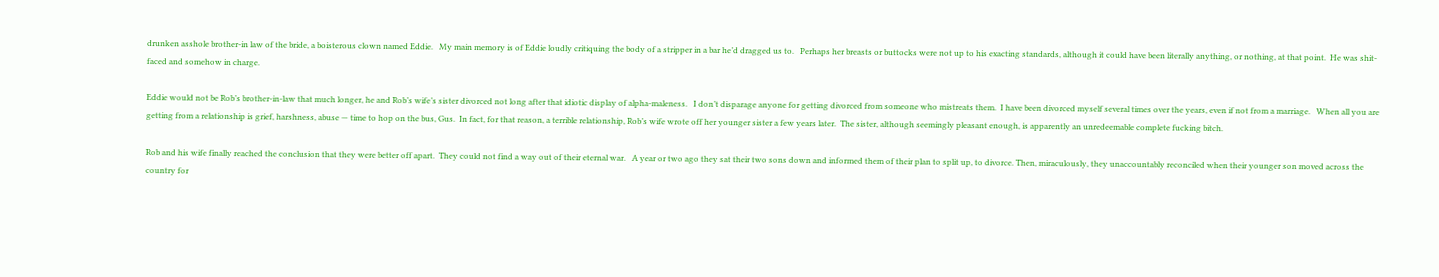drunken asshole brother-in law of the bride, a boisterous clown named Eddie.   My main memory is of Eddie loudly critiquing the body of a stripper in a bar he’d dragged us to.   Perhaps her breasts or buttocks were not up to his exacting standards, although it could have been literally anything, or nothing, at that point.  He was shit-faced and somehow in charge.

Eddie would not be Rob’s brother-in-law that much longer, he and Rob’s wife’s sister divorced not long after that idiotic display of alpha-maleness.   I don’t disparage anyone for getting divorced from someone who mistreats them.  I have been divorced myself several times over the years, even if not from a marriage.   When all you are getting from a relationship is grief, harshness, abuse — time to hop on the bus, Gus.  In fact, for that reason, a terrible relationship, Rob’s wife wrote off her younger sister a few years later.  The sister, although seemingly pleasant enough, is apparently an unredeemable complete fucking bitch.

Rob and his wife finally reached the conclusion that they were better off apart.  They could not find a way out of their eternal war.   A year or two ago they sat their two sons down and informed them of their plan to split up, to divorce. Then, miraculously, they unaccountably reconciled when their younger son moved across the country for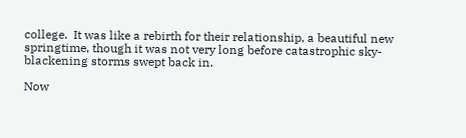college.  It was like a rebirth for their relationship, a beautiful new springtime, though it was not very long before catastrophic sky-blackening storms swept back in.

Now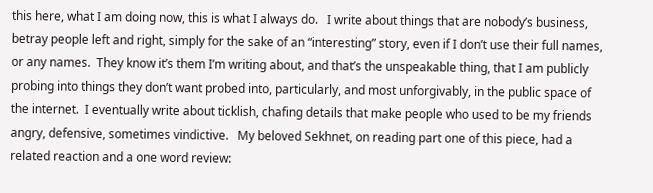this here, what I am doing now, this is what I always do.   I write about things that are nobody’s business, betray people left and right, simply for the sake of an “interesting” story, even if I don’t use their full names, or any names.  They know it’s them I’m writing about, and that’s the unspeakable thing, that I am publicly probing into things they don’t want probed into, particularly, and most unforgivably, in the public space of the internet.  I eventually write about ticklish, chafing details that make people who used to be my friends angry, defensive, sometimes vindictive.   My beloved Sekhnet, on reading part one of this piece, had a related reaction and a one word review: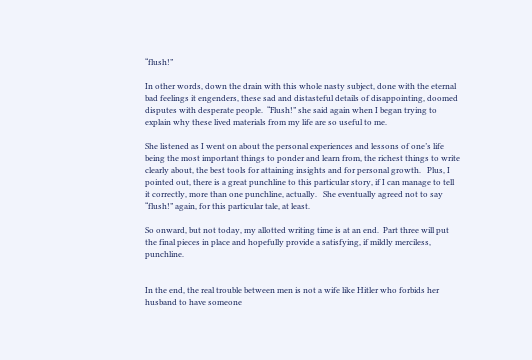“flush!”

In other words, down the drain with this whole nasty subject, done with the eternal bad feelings it engenders, these sad and distasteful details of disappointing, doomed disputes with desperate people.  “Flush!” she said again when I began trying to explain why these lived materials from my life are so useful to me.

She listened as I went on about the personal experiences and lessons of one’s life being the most important things to ponder and learn from, the richest things to write clearly about, the best tools for attaining insights and for personal growth.   Plus, I pointed out, there is a great punchline to this particular story, if I can manage to tell it correctly, more than one punchline, actually.   She eventually agreed not to say “flush!” again, for this particular tale, at least.

So onward, but not today, my allotted writing time is at an end.  Part three will put the final pieces in place and hopefully provide a satisfying, if mildly merciless, punchline.


In the end, the real trouble between men is not a wife like Hitler who forbids her husband to have someone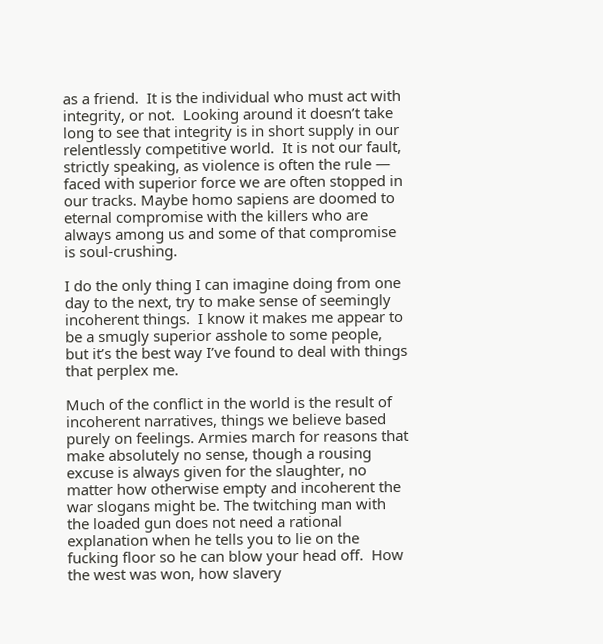as a friend.  It is the individual who must act with integrity, or not.  Looking around it doesn’t take long to see that integrity is in short supply in our relentlessly competitive world.  It is not our fault, strictly speaking, as violence is often the rule — faced with superior force we are often stopped in our tracks. Maybe homo sapiens are doomed to eternal compromise with the killers who are always among us and some of that compromise is soul-crushing.

I do the only thing I can imagine doing from one day to the next, try to make sense of seemingly incoherent things.  I know it makes me appear to be a smugly superior asshole to some people, but it’s the best way I’ve found to deal with things that perplex me.

Much of the conflict in the world is the result of incoherent narratives, things we believe based purely on feelings. Armies march for reasons that make absolutely no sense, though a rousing excuse is always given for the slaughter, no matter how otherwise empty and incoherent the war slogans might be. The twitching man with the loaded gun does not need a rational explanation when he tells you to lie on the fucking floor so he can blow your head off.  How the west was won, how slavery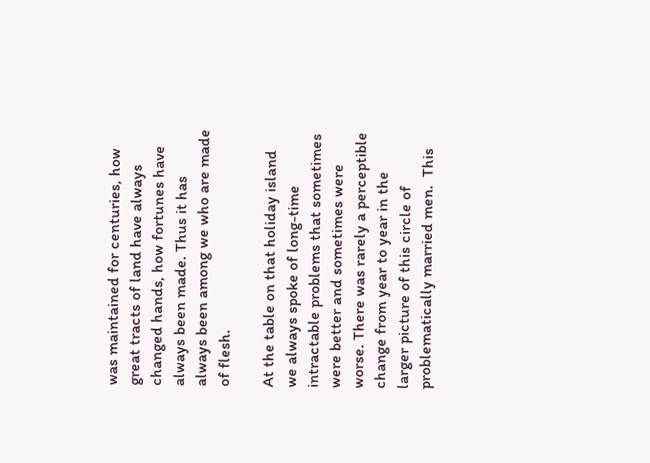was maintained for centuries, how great tracts of land have always changed hands, how fortunes have always been made. Thus it has always been among we who are made of flesh.

At the table on that holiday island we always spoke of long-time intractable problems that sometimes were better and sometimes were worse. There was rarely a perceptible change from year to year in the larger picture of this circle of problematically married men.  This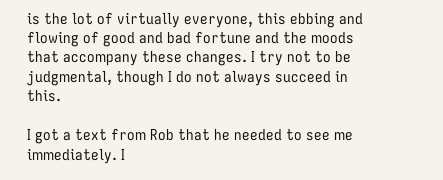is the lot of virtually everyone, this ebbing and flowing of good and bad fortune and the moods that accompany these changes. I try not to be judgmental, though I do not always succeed in this.

I got a text from Rob that he needed to see me immediately. I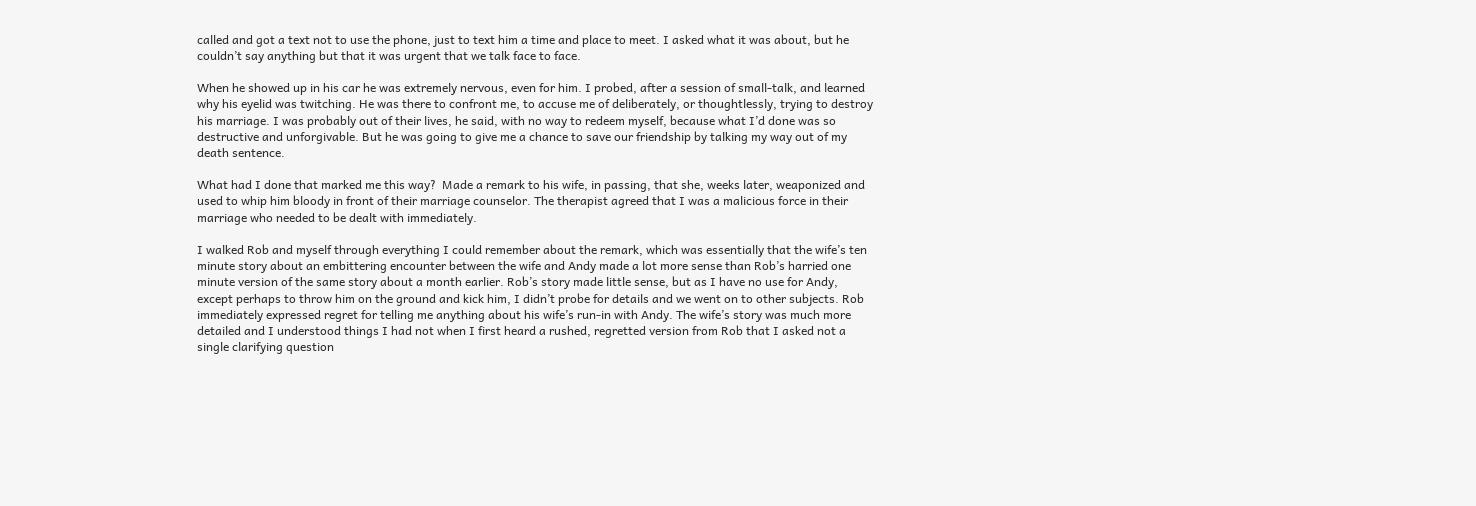called and got a text not to use the phone, just to text him a time and place to meet. I asked what it was about, but he couldn’t say anything but that it was urgent that we talk face to face.

When he showed up in his car he was extremely nervous, even for him. I probed, after a session of small-talk, and learned why his eyelid was twitching. He was there to confront me, to accuse me of deliberately, or thoughtlessly, trying to destroy his marriage. I was probably out of their lives, he said, with no way to redeem myself, because what I’d done was so destructive and unforgivable. But he was going to give me a chance to save our friendship by talking my way out of my death sentence.

What had I done that marked me this way?  Made a remark to his wife, in passing, that she, weeks later, weaponized and used to whip him bloody in front of their marriage counselor. The therapist agreed that I was a malicious force in their marriage who needed to be dealt with immediately.

I walked Rob and myself through everything I could remember about the remark, which was essentially that the wife’s ten minute story about an embittering encounter between the wife and Andy made a lot more sense than Rob’s harried one minute version of the same story about a month earlier. Rob’s story made little sense, but as I have no use for Andy, except perhaps to throw him on the ground and kick him, I didn’t probe for details and we went on to other subjects. Rob immediately expressed regret for telling me anything about his wife’s run-in with Andy. The wife’s story was much more detailed and I understood things I had not when I first heard a rushed, regretted version from Rob that I asked not a single clarifying question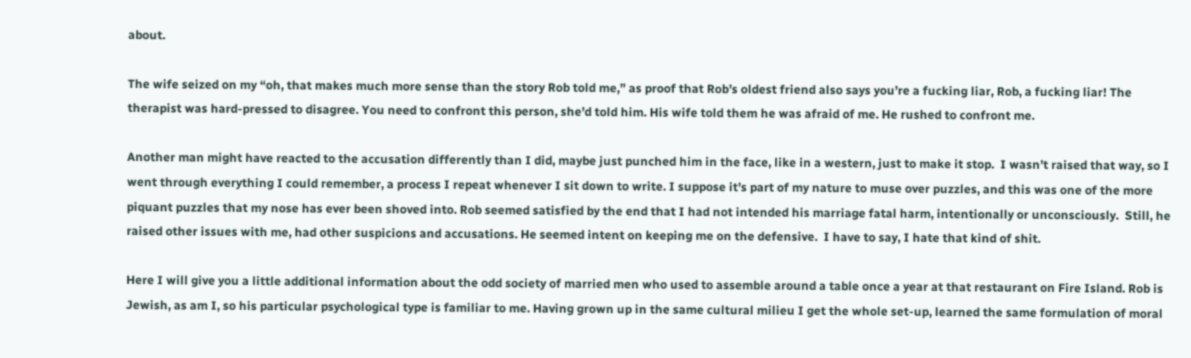about.

The wife seized on my “oh, that makes much more sense than the story Rob told me,” as proof that Rob’s oldest friend also says you’re a fucking liar, Rob, a fucking liar! The therapist was hard-pressed to disagree. You need to confront this person, she’d told him. His wife told them he was afraid of me. He rushed to confront me.

Another man might have reacted to the accusation differently than I did, maybe just punched him in the face, like in a western, just to make it stop.  I wasn’t raised that way, so I went through everything I could remember, a process I repeat whenever I sit down to write. I suppose it’s part of my nature to muse over puzzles, and this was one of the more piquant puzzles that my nose has ever been shoved into. Rob seemed satisfied by the end that I had not intended his marriage fatal harm, intentionally or unconsciously.  Still, he raised other issues with me, had other suspicions and accusations. He seemed intent on keeping me on the defensive.  I have to say, I hate that kind of shit.

Here I will give you a little additional information about the odd society of married men who used to assemble around a table once a year at that restaurant on Fire Island. Rob is Jewish, as am I, so his particular psychological type is familiar to me. Having grown up in the same cultural milieu I get the whole set-up, learned the same formulation of moral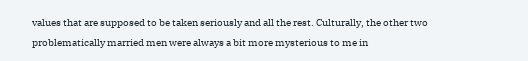values that are supposed to be taken seriously and all the rest. Culturally, the other two problematically married men were always a bit more mysterious to me in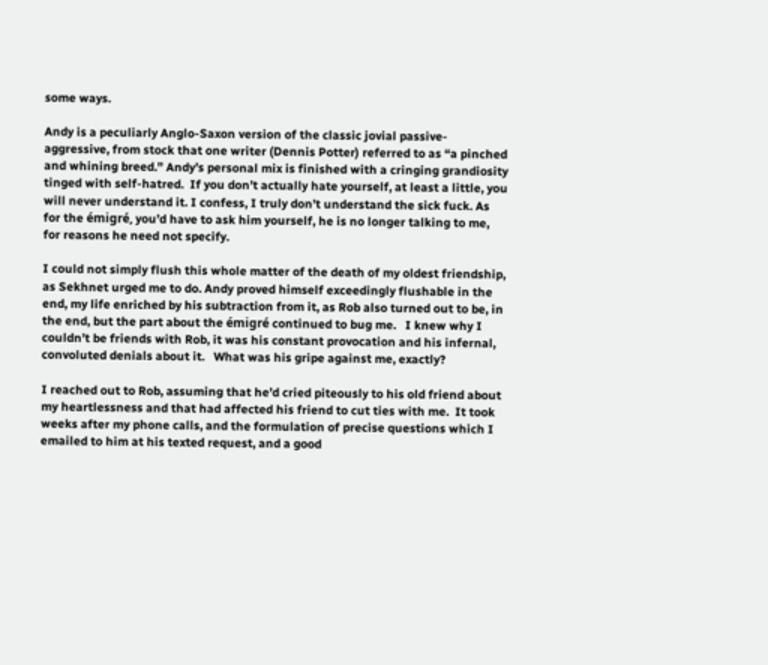some ways.

Andy is a peculiarly Anglo-Saxon version of the classic jovial passive-aggressive, from stock that one writer (Dennis Potter) referred to as “a pinched and whining breed.” Andy’s personal mix is finished with a cringing grandiosity tinged with self-hatred.  If you don’t actually hate yourself, at least a little, you will never understand it. I confess, I truly don’t understand the sick fuck. As for the émigré, you’d have to ask him yourself, he is no longer talking to me, for reasons he need not specify.

I could not simply flush this whole matter of the death of my oldest friendship, as Sekhnet urged me to do. Andy proved himself exceedingly flushable in the end, my life enriched by his subtraction from it, as Rob also turned out to be, in the end, but the part about the émigré continued to bug me.   I knew why I couldn’t be friends with Rob, it was his constant provocation and his infernal, convoluted denials about it.   What was his gripe against me, exactly?

I reached out to Rob, assuming that he’d cried piteously to his old friend about my heartlessness and that had affected his friend to cut ties with me.  It took weeks after my phone calls, and the formulation of precise questions which I emailed to him at his texted request, and a good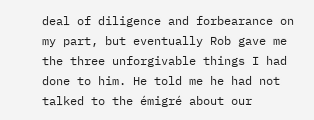deal of diligence and forbearance on my part, but eventually Rob gave me the three unforgivable things I had done to him. He told me he had not talked to the émigré about our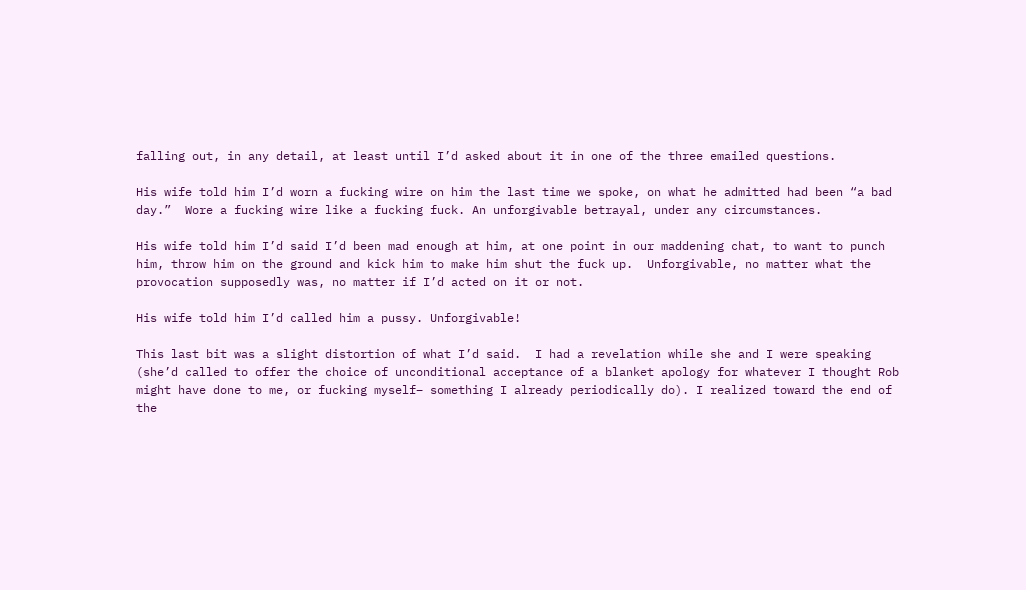falling out, in any detail, at least until I’d asked about it in one of the three emailed questions.

His wife told him I’d worn a fucking wire on him the last time we spoke, on what he admitted had been “a bad day.”  Wore a fucking wire like a fucking fuck. An unforgivable betrayal, under any circumstances.

His wife told him I’d said I’d been mad enough at him, at one point in our maddening chat, to want to punch him, throw him on the ground and kick him to make him shut the fuck up.  Unforgivable, no matter what the provocation supposedly was, no matter if I’d acted on it or not.

His wife told him I’d called him a pussy. Unforgivable!

This last bit was a slight distortion of what I’d said.  I had a revelation while she and I were speaking (she’d called to offer the choice of unconditional acceptance of a blanket apology for whatever I thought Rob might have done to me, or fucking myself– something I already periodically do). I realized toward the end of the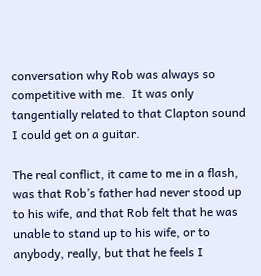conversation why Rob was always so competitive with me.  It was only tangentially related to that Clapton sound I could get on a guitar.

The real conflict, it came to me in a flash, was that Rob’s father had never stood up to his wife, and that Rob felt that he was unable to stand up to his wife, or to anybody, really, but that he feels I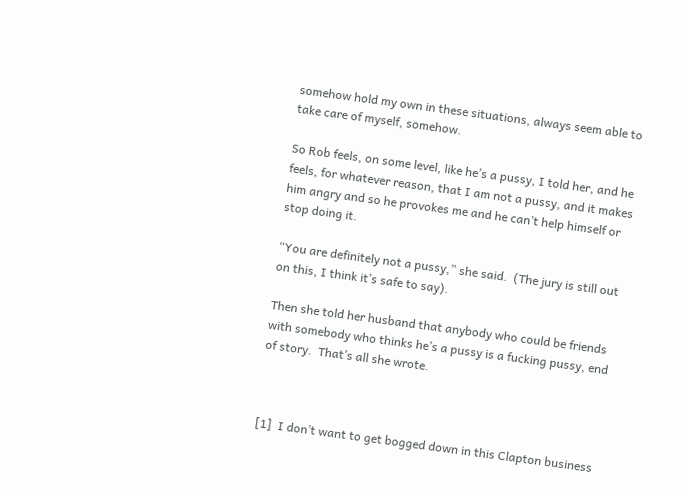somehow hold my own in these situations, always seem able to take care of myself, somehow.

So Rob feels, on some level, like he’s a pussy, I told her, and he feels, for whatever reason, that I am not a pussy, and it makes him angry and so he provokes me and he can’t help himself or stop doing it.

“You are definitely not a pussy,” she said.  (The jury is still out on this, I think it’s safe to say).

Then she told her husband that anybody who could be friends with somebody who thinks he’s a pussy is a fucking pussy, end of story.  That’s all she wrote.



[1]  I don’t want to get bogged down in this Clapton business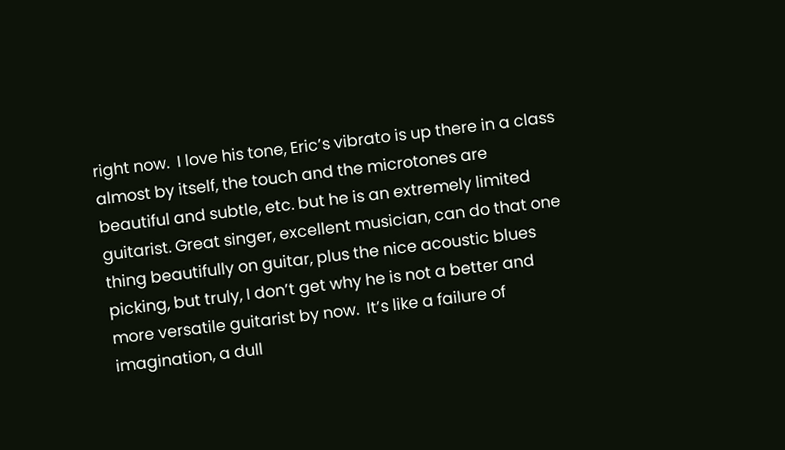right now.  I love his tone, Eric’s vibrato is up there in a class almost by itself, the touch and the microtones are beautiful and subtle, etc. but he is an extremely limited guitarist. Great singer, excellent musician, can do that one thing beautifully on guitar, plus the nice acoustic blues picking, but truly, I don’t get why he is not a better and more versatile guitarist by now.  It’s like a failure of imagination, a dull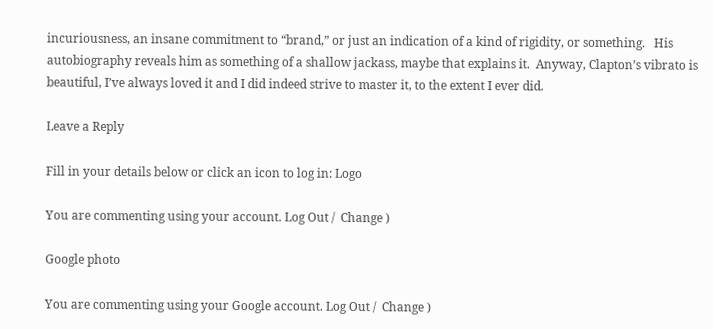incuriousness, an insane commitment to “brand,” or just an indication of a kind of rigidity, or something.   His autobiography reveals him as something of a shallow jackass, maybe that explains it.  Anyway, Clapton’s vibrato is beautiful, I’ve always loved it and I did indeed strive to master it, to the extent I ever did.

Leave a Reply

Fill in your details below or click an icon to log in: Logo

You are commenting using your account. Log Out /  Change )

Google photo

You are commenting using your Google account. Log Out /  Change )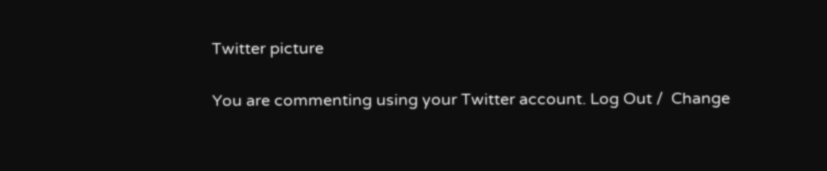Twitter picture

You are commenting using your Twitter account. Log Out /  Change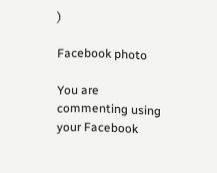)

Facebook photo

You are commenting using your Facebook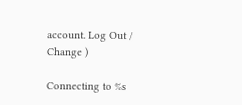account. Log Out /  Change )

Connecting to %s